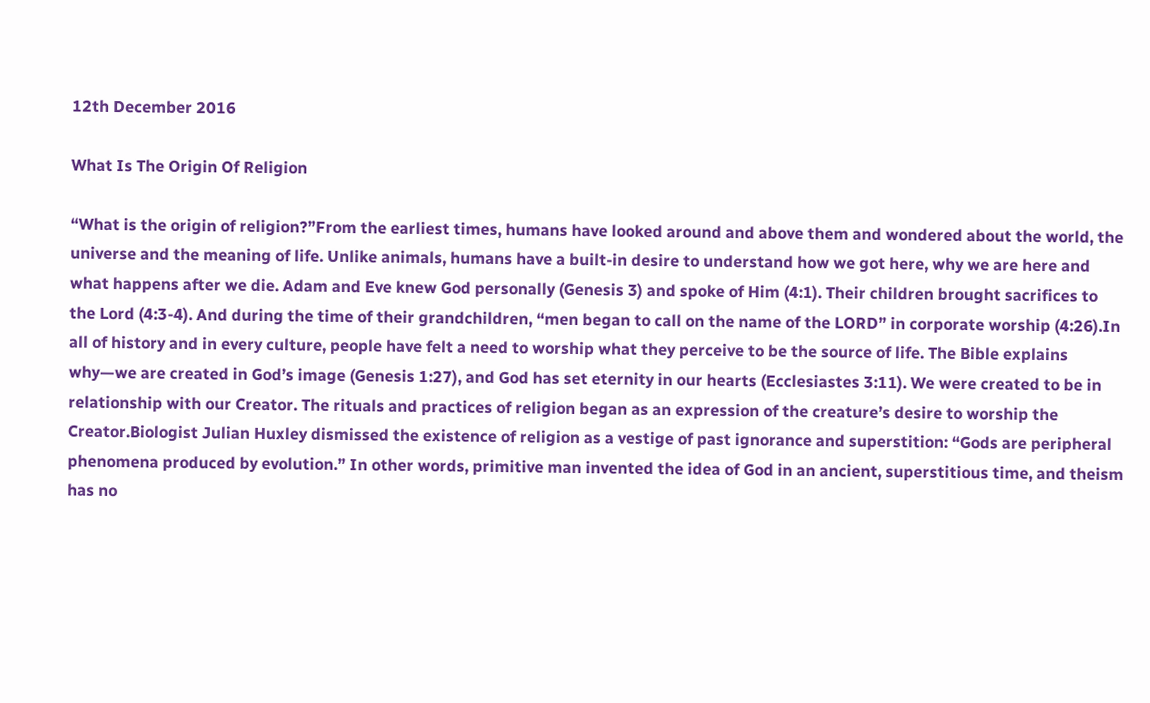12th December 2016

What Is The Origin Of Religion

“What is the origin of religion?”From the earliest times, humans have looked around and above them and wondered about the world, the universe and the meaning of life. Unlike animals, humans have a built-in desire to understand how we got here, why we are here and what happens after we die. Adam and Eve knew God personally (Genesis 3) and spoke of Him (4:1). Their children brought sacrifices to the Lord (4:3-4). And during the time of their grandchildren, “men began to call on the name of the LORD” in corporate worship (4:26).In all of history and in every culture, people have felt a need to worship what they perceive to be the source of life. The Bible explains why—we are created in God’s image (Genesis 1:27), and God has set eternity in our hearts (Ecclesiastes 3:11). We were created to be in relationship with our Creator. The rituals and practices of religion began as an expression of the creature’s desire to worship the Creator.Biologist Julian Huxley dismissed the existence of religion as a vestige of past ignorance and superstition: “Gods are peripheral phenomena produced by evolution.” In other words, primitive man invented the idea of God in an ancient, superstitious time, and theism has no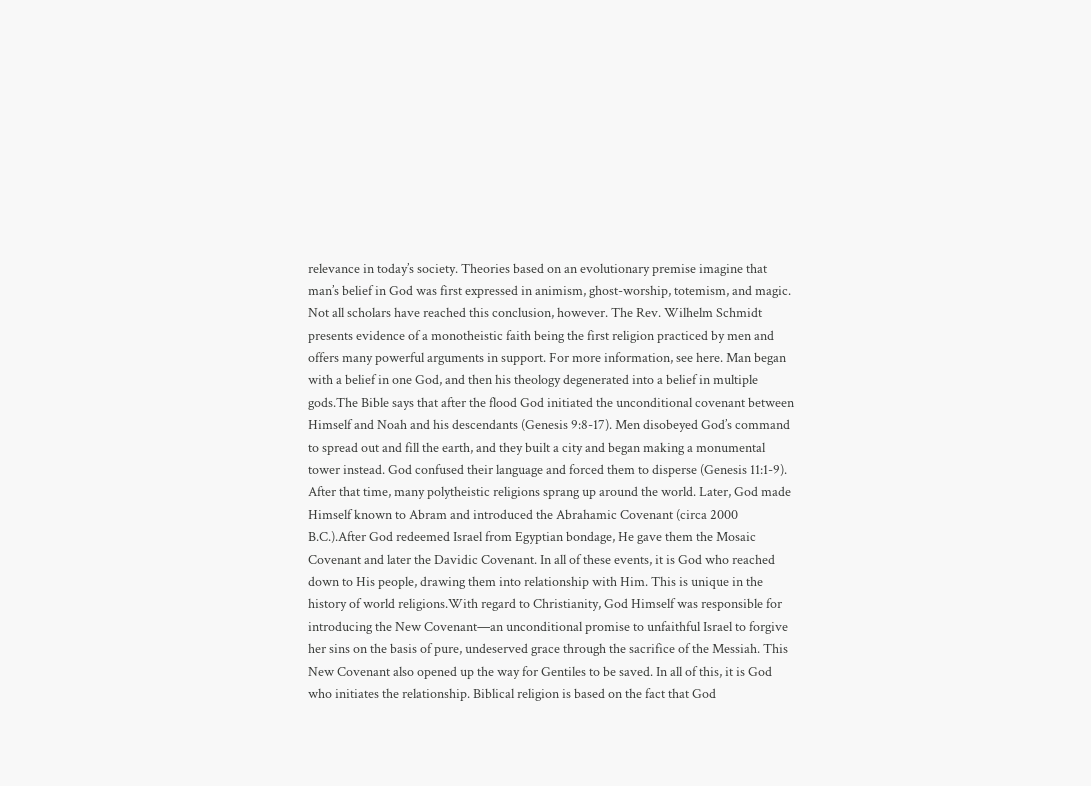relevance in today’s society. Theories based on an evolutionary premise imagine that man’s belief in God was first expressed in animism, ghost-worship, totemism, and magic. Not all scholars have reached this conclusion, however. The Rev. Wilhelm Schmidt presents evidence of a monotheistic faith being the first religion practiced by men and offers many powerful arguments in support. For more information, see here. Man began with a belief in one God, and then his theology degenerated into a belief in multiple gods.The Bible says that after the flood God initiated the unconditional covenant between Himself and Noah and his descendants (Genesis 9:8-17). Men disobeyed God’s command to spread out and fill the earth, and they built a city and began making a monumental tower instead. God confused their language and forced them to disperse (Genesis 11:1-9). After that time, many polytheistic religions sprang up around the world. Later, God made Himself known to Abram and introduced the Abrahamic Covenant (circa 2000 B.C.).After God redeemed Israel from Egyptian bondage, He gave them the Mosaic Covenant and later the Davidic Covenant. In all of these events, it is God who reached down to His people, drawing them into relationship with Him. This is unique in the history of world religions.With regard to Christianity, God Himself was responsible for introducing the New Covenant—an unconditional promise to unfaithful Israel to forgive her sins on the basis of pure, undeserved grace through the sacrifice of the Messiah. This New Covenant also opened up the way for Gentiles to be saved. In all of this, it is God who initiates the relationship. Biblical religion is based on the fact that God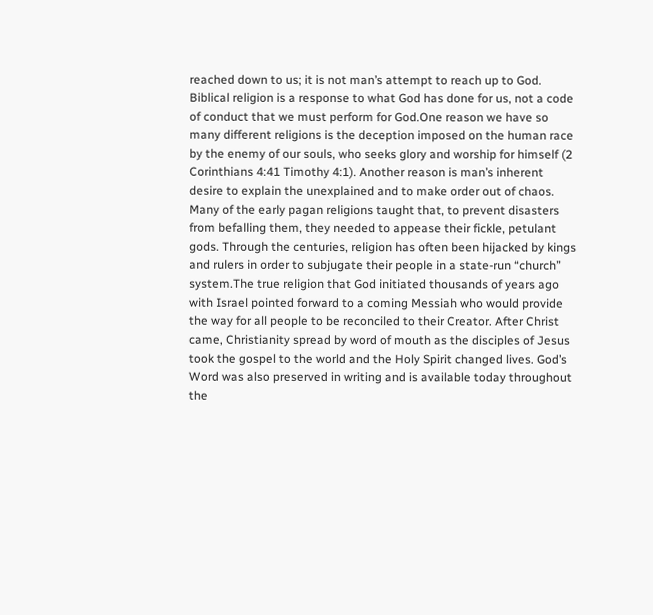reached down to us; it is not man’s attempt to reach up to God. Biblical religion is a response to what God has done for us, not a code of conduct that we must perform for God.One reason we have so many different religions is the deception imposed on the human race by the enemy of our souls, who seeks glory and worship for himself (2 Corinthians 4:41 Timothy 4:1). Another reason is man’s inherent desire to explain the unexplained and to make order out of chaos. Many of the early pagan religions taught that, to prevent disasters from befalling them, they needed to appease their fickle, petulant gods. Through the centuries, religion has often been hijacked by kings and rulers in order to subjugate their people in a state-run “church” system.The true religion that God initiated thousands of years ago with Israel pointed forward to a coming Messiah who would provide the way for all people to be reconciled to their Creator. After Christ came, Christianity spread by word of mouth as the disciples of Jesus took the gospel to the world and the Holy Spirit changed lives. God’s Word was also preserved in writing and is available today throughout the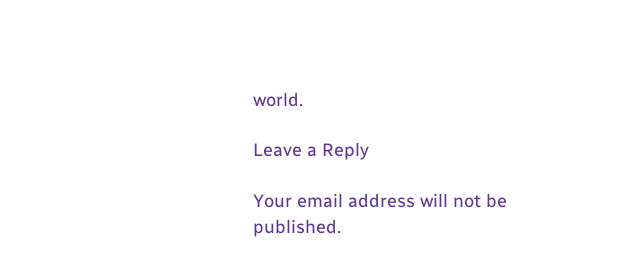world.

Leave a Reply

Your email address will not be published.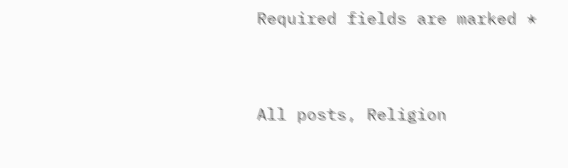Required fields are marked *


All posts, Religion